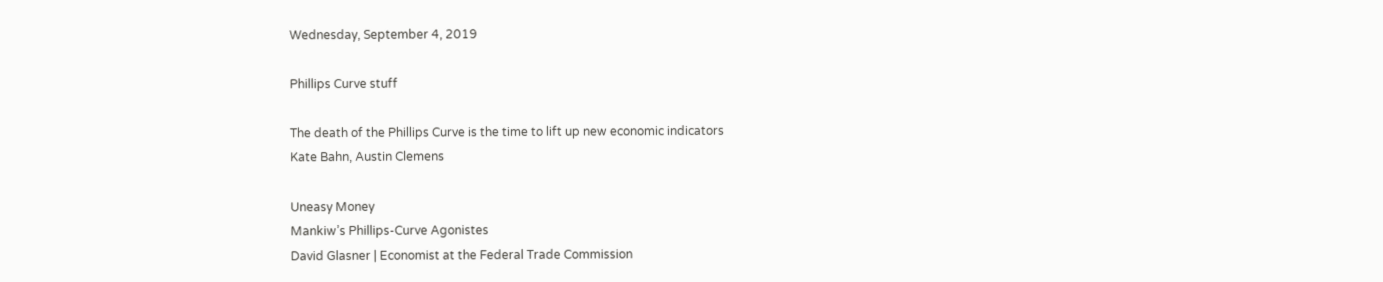Wednesday, September 4, 2019

Phillips Curve stuff

The death of the Phillips Curve is the time to lift up new economic indicators
Kate Bahn, Austin Clemens

Uneasy Money
Mankiw’s Phillips-Curve Agonistes
David Glasner | Economist at the Federal Trade Commission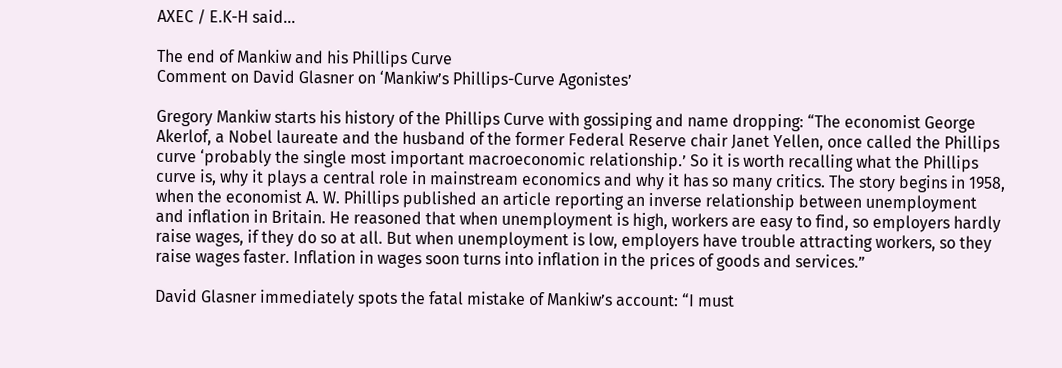AXEC / E.K-H said...

The end of Mankiw and his Phillips Curve
Comment on David Glasner on ‘Mankiw’s Phillips-Curve Agonistes’

Gregory Mankiw starts his history of the Phillips Curve with gossiping and name dropping: “The economist George Akerlof, a Nobel laureate and the husband of the former Federal Reserve chair Janet Yellen, once called the Phillips curve ‘probably the single most important macroeconomic relationship.’ So it is worth recalling what the Phillips curve is, why it plays a central role in mainstream economics and why it has so many critics. The story begins in 1958, when the economist A. W. Phillips published an article reporting an inverse relationship between unemployment and inflation in Britain. He reasoned that when unemployment is high, workers are easy to find, so employers hardly raise wages, if they do so at all. But when unemployment is low, employers have trouble attracting workers, so they raise wages faster. Inflation in wages soon turns into inflation in the prices of goods and services.”

David Glasner immediately spots the fatal mistake of Mankiw’s account: “I must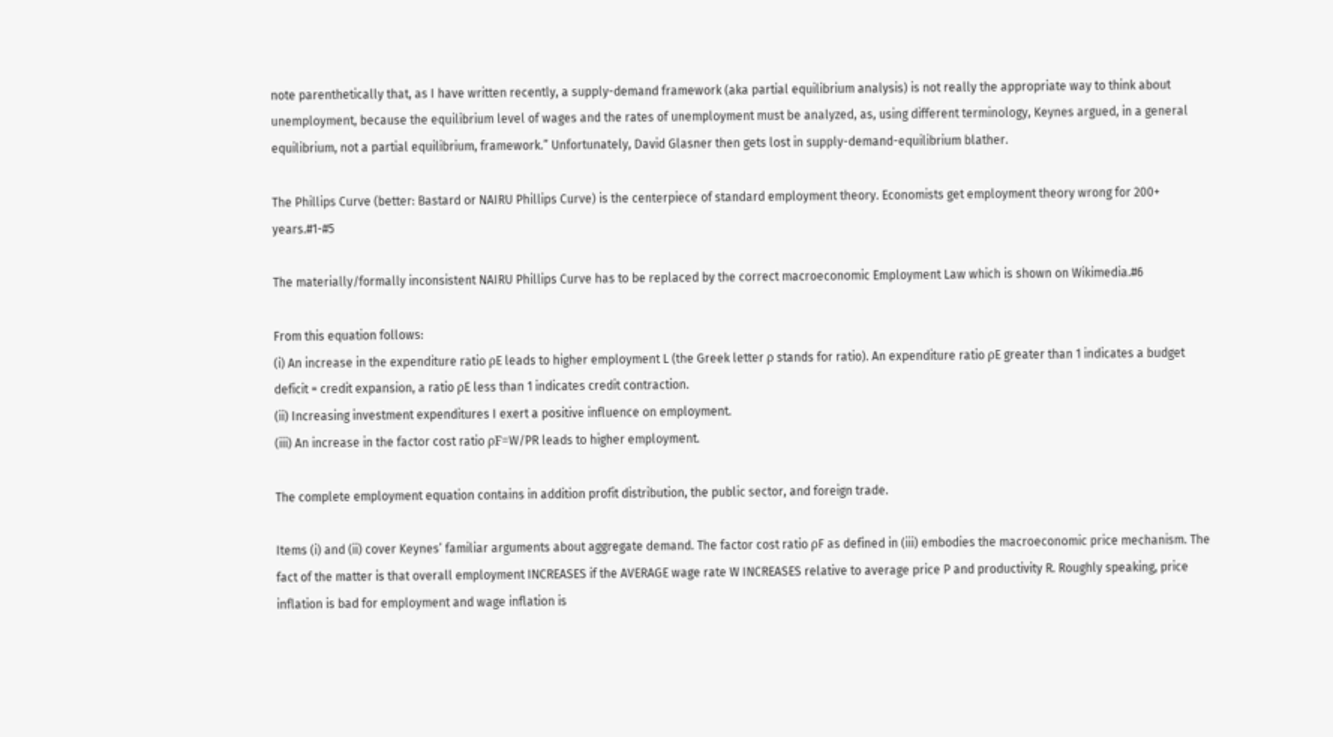note parenthetically that, as I have written recently, a supply-demand framework (aka partial equilibrium analysis) is not really the appropriate way to think about unemployment, because the equilibrium level of wages and the rates of unemployment must be analyzed, as, using different terminology, Keynes argued, in a general equilibrium, not a partial equilibrium, framework.” Unfortunately, David Glasner then gets lost in supply-demand-equilibrium blather.

The Phillips Curve (better: Bastard or NAIRU Phillips Curve) is the centerpiece of standard employment theory. Economists get employment theory wrong for 200+ years.#1-#5

The materially/formally inconsistent NAIRU Phillips Curve has to be replaced by the correct macroeconomic Employment Law which is shown on Wikimedia.#6

From this equation follows:
(i) An increase in the expenditure ratio ρE leads to higher employment L (the Greek letter ρ stands for ratio). An expenditure ratio ρE greater than 1 indicates a budget deficit = credit expansion, a ratio ρE less than 1 indicates credit contraction.
(ii) Increasing investment expenditures I exert a positive influence on employment.
(iii) An increase in the factor cost ratio ρF=W/PR leads to higher employment.

The complete employment equation contains in addition profit distribution, the public sector, and foreign trade.

Items (i) and (ii) cover Keynes’ familiar arguments about aggregate demand. The factor cost ratio ρF as defined in (iii) embodies the macroeconomic price mechanism. The fact of the matter is that overall employment INCREASES if the AVERAGE wage rate W INCREASES relative to average price P and productivity R. Roughly speaking, price inflation is bad for employment and wage inflation is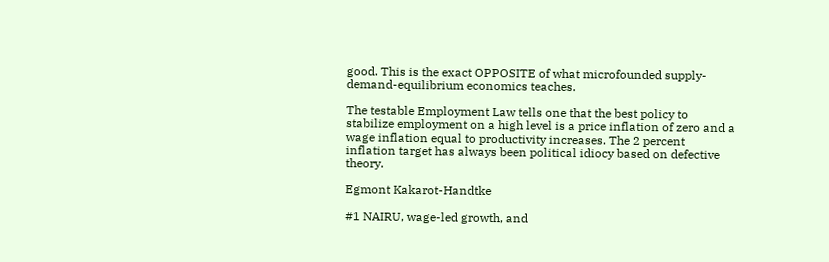good. This is the exact OPPOSITE of what microfounded supply-demand-equilibrium economics teaches.

The testable Employment Law tells one that the best policy to stabilize employment on a high level is a price inflation of zero and a wage inflation equal to productivity increases. The 2 percent inflation target has always been political idiocy based on defective theory.

Egmont Kakarot-Handtke

#1 NAIRU, wage-led growth, and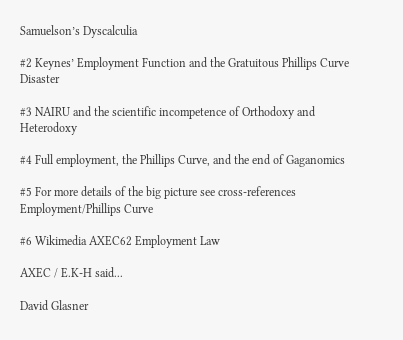Samuelson’s Dyscalculia

#2 Keynes’ Employment Function and the Gratuitous Phillips Curve Disaster

#3 NAIRU and the scientific incompetence of Orthodoxy and Heterodoxy

#4 Full employment, the Phillips Curve, and the end of Gaganomics

#5 For more details of the big picture see cross-references Employment/Phillips Curve

#6 Wikimedia AXEC62 Employment Law

AXEC / E.K-H said...

David Glasner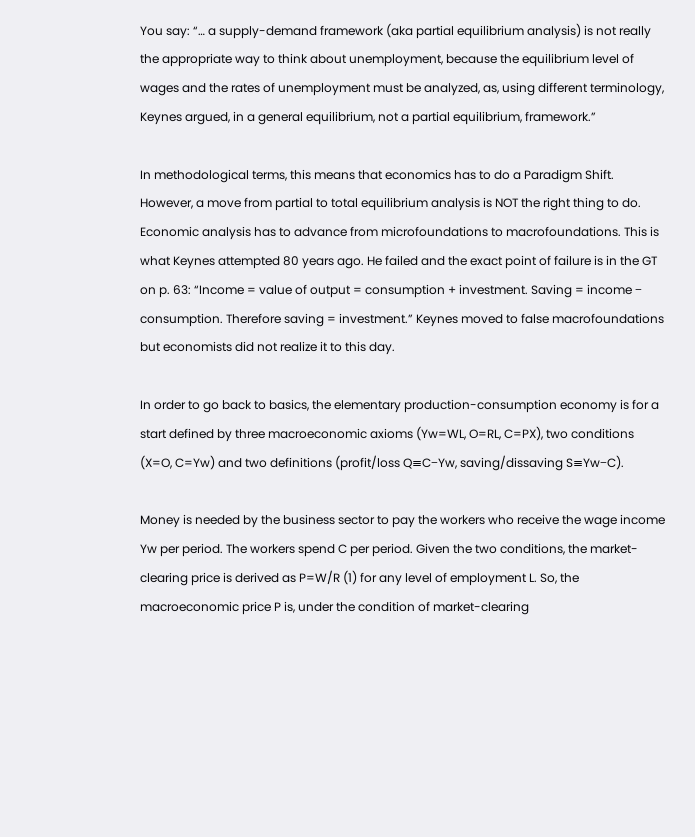You say: “… a supply-demand framework (aka partial equilibrium analysis) is not really the appropriate way to think about unemployment, because the equilibrium level of wages and the rates of unemployment must be analyzed, as, using different terminology, Keynes argued, in a general equilibrium, not a partial equilibrium, framework.”

In methodological terms, this means that economics has to do a Paradigm Shift. However, a move from partial to total equilibrium analysis is NOT the right thing to do. Economic analysis has to advance from microfoundations to macrofoundations. This is what Keynes attempted 80 years ago. He failed and the exact point of failure is in the GT on p. 63: “Income = value of output = consumption + investment. Saving = income − consumption. Therefore saving = investment.” Keynes moved to false macrofoundations but economists did not realize it to this day.

In order to go back to basics, the elementary production-consumption economy is for a start defined by three macroeconomic axioms (Yw=WL, O=RL, C=PX), two conditions (X=O, C=Yw) and two definitions (profit/loss Q≡C−Yw, saving/dissaving S≡Yw−C).

Money is needed by the business sector to pay the workers who receive the wage income Yw per period. The workers spend C per period. Given the two conditions, the market-clearing price is derived as P=W/R (1) for any level of employment L. So, the macroeconomic price P is, under the condition of market-clearing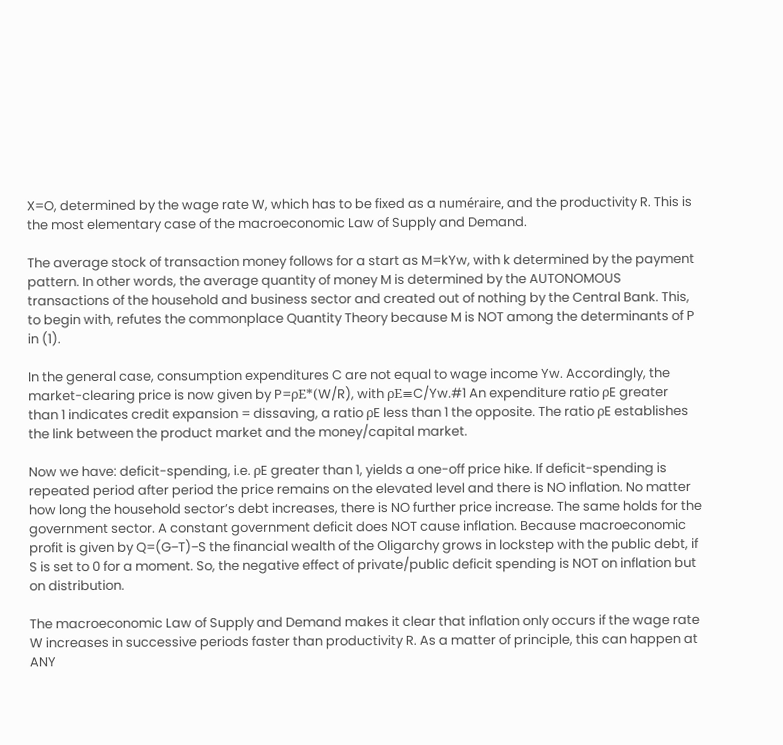X=O, determined by the wage rate W, which has to be fixed as a numéraire, and the productivity R. This is the most elementary case of the macroeconomic Law of Supply and Demand.

The average stock of transaction money follows for a start as M=kYw, with k determined by the payment pattern. In other words, the average quantity of money M is determined by the AUTONOMOUS transactions of the household and business sector and created out of nothing by the Central Bank. This, to begin with, refutes the commonplace Quantity Theory because M is NOT among the determinants of P in (1).

In the general case, consumption expenditures C are not equal to wage income Yw. Accordingly, the market-clearing price is now given by P=ρE*(W/R), with ρE≡C/Yw.#1 An expenditure ratio ρE greater than 1 indicates credit expansion = dissaving, a ratio ρE less than 1 the opposite. The ratio ρE establishes the link between the product market and the money/capital market.

Now we have: deficit-spending, i.e. ρE greater than 1, yields a one-off price hike. If deficit-spending is repeated period after period the price remains on the elevated level and there is NO inflation. No matter how long the household sector’s debt increases, there is NO further price increase. The same holds for the government sector. A constant government deficit does NOT cause inflation. Because macroeconomic profit is given by Q=(G−T)−S the financial wealth of the Oligarchy grows in lockstep with the public debt, if S is set to 0 for a moment. So, the negative effect of private/public deficit spending is NOT on inflation but on distribution.

The macroeconomic Law of Supply and Demand makes it clear that inflation only occurs if the wage rate W increases in successive periods faster than productivity R. As a matter of principle, this can happen at ANY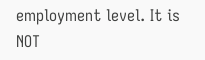employment level. It is NOT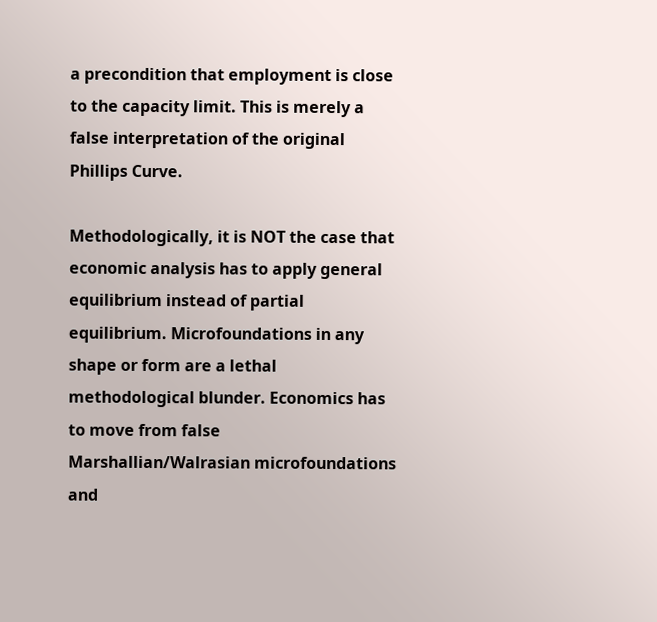a precondition that employment is close to the capacity limit. This is merely a false interpretation of the original Phillips Curve.

Methodologically, it is NOT the case that economic analysis has to apply general equilibrium instead of partial equilibrium. Microfoundations in any shape or form are a lethal methodological blunder. Economics has to move from false Marshallian/Walrasian microfoundations and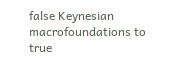false Keynesian macrofoundations to true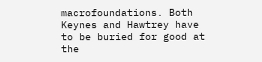macrofoundations. Both Keynes and Hawtrey have to be buried for good at the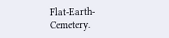Flat-Earth-Cemetery.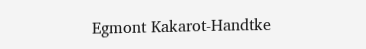Egmont Kakarot-Handtke